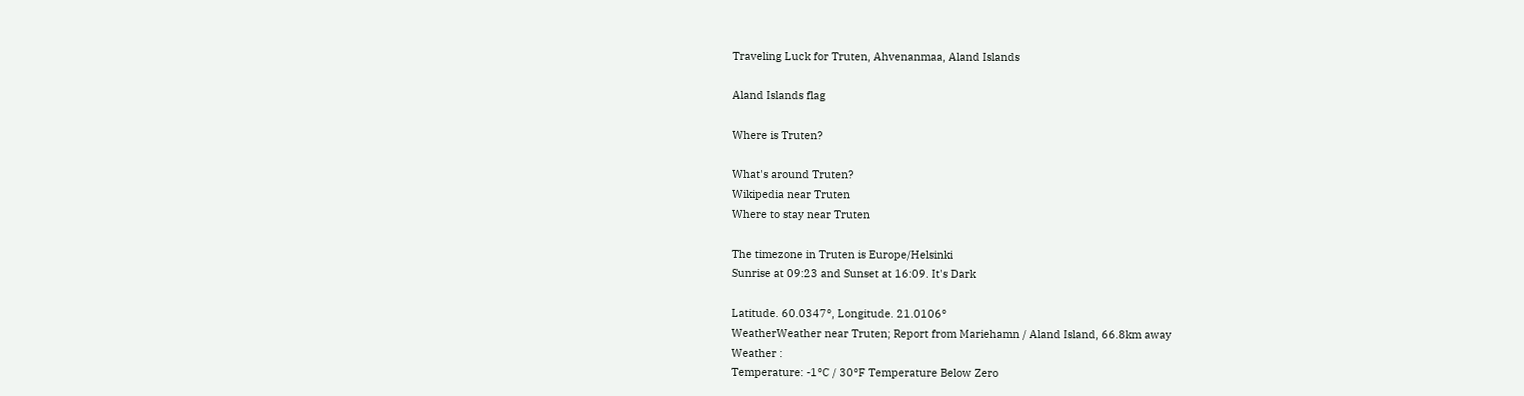Traveling Luck for Truten, Ahvenanmaa, Aland Islands

Aland Islands flag

Where is Truten?

What's around Truten?
Wikipedia near Truten
Where to stay near Truten

The timezone in Truten is Europe/Helsinki
Sunrise at 09:23 and Sunset at 16:09. It's Dark

Latitude. 60.0347°, Longitude. 21.0106°
WeatherWeather near Truten; Report from Mariehamn / Aland Island, 66.8km away
Weather :
Temperature: -1°C / 30°F Temperature Below Zero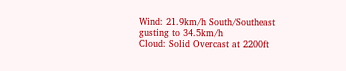Wind: 21.9km/h South/Southeast gusting to 34.5km/h
Cloud: Solid Overcast at 2200ft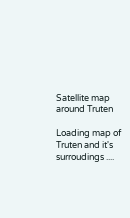Satellite map around Truten

Loading map of Truten and it's surroudings ....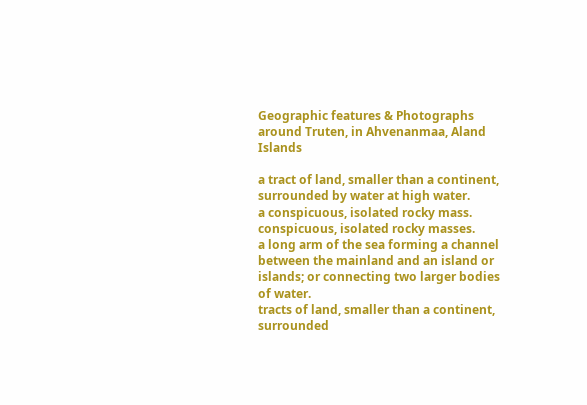Geographic features & Photographs around Truten, in Ahvenanmaa, Aland Islands

a tract of land, smaller than a continent, surrounded by water at high water.
a conspicuous, isolated rocky mass.
conspicuous, isolated rocky masses.
a long arm of the sea forming a channel between the mainland and an island or islands; or connecting two larger bodies of water.
tracts of land, smaller than a continent, surrounded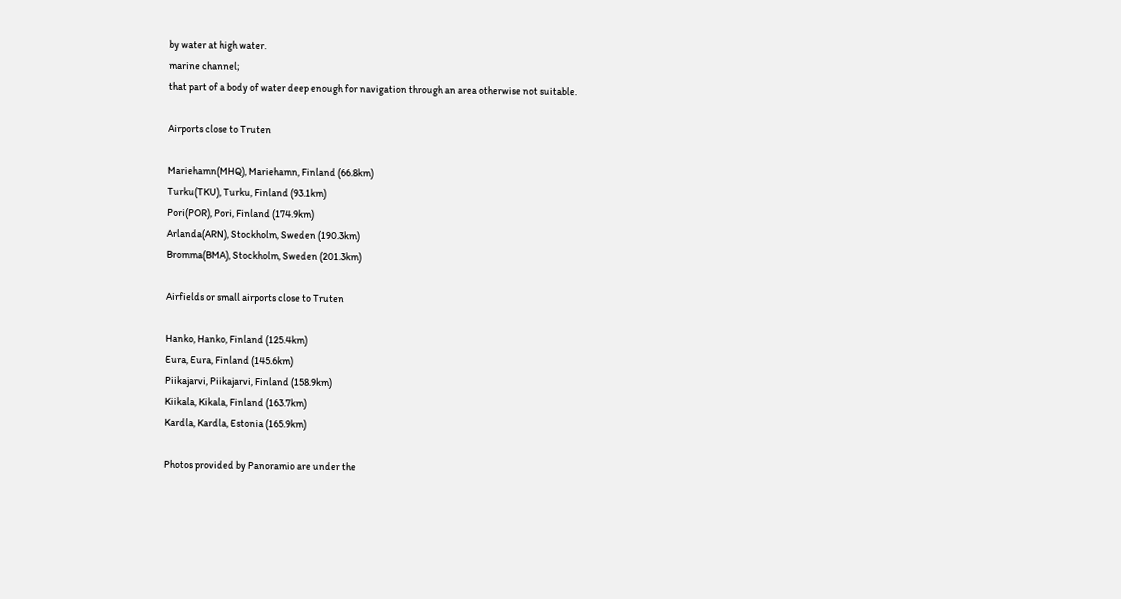by water at high water.
marine channel;
that part of a body of water deep enough for navigation through an area otherwise not suitable.

Airports close to Truten

Mariehamn(MHQ), Mariehamn, Finland (66.8km)
Turku(TKU), Turku, Finland (93.1km)
Pori(POR), Pori, Finland (174.9km)
Arlanda(ARN), Stockholm, Sweden (190.3km)
Bromma(BMA), Stockholm, Sweden (201.3km)

Airfields or small airports close to Truten

Hanko, Hanko, Finland (125.4km)
Eura, Eura, Finland (145.6km)
Piikajarvi, Piikajarvi, Finland (158.9km)
Kiikala, Kikala, Finland (163.7km)
Kardla, Kardla, Estonia (165.9km)

Photos provided by Panoramio are under the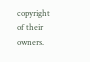copyright of their owners.